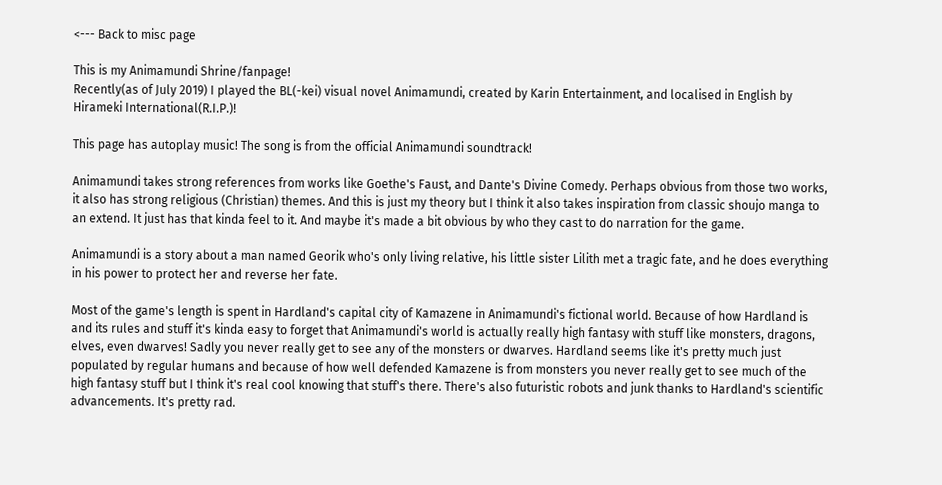<--- Back to misc page

This is my Animamundi Shrine/fanpage!
Recently(as of July 2019) I played the BL(-kei) visual novel Animamundi, created by Karin Entertainment, and localised in English by Hirameki International(R.I.P.)!

This page has autoplay music! The song is from the official Animamundi soundtrack!

Animamundi takes strong references from works like Goethe's Faust, and Dante's Divine Comedy. Perhaps obvious from those two works, it also has strong religious (Christian) themes. And this is just my theory but I think it also takes inspiration from classic shoujo manga to an extend. It just has that kinda feel to it. And maybe it's made a bit obvious by who they cast to do narration for the game.

Animamundi is a story about a man named Georik who's only living relative, his little sister Lilith met a tragic fate, and he does everything in his power to protect her and reverse her fate.

Most of the game's length is spent in Hardland's capital city of Kamazene in Animamundi's fictional world. Because of how Hardland is and its rules and stuff it's kinda easy to forget that Animamundi's world is actually really high fantasy with stuff like monsters, dragons, elves, even dwarves! Sadly you never really get to see any of the monsters or dwarves. Hardland seems like it's pretty much just populated by regular humans and because of how well defended Kamazene is from monsters you never really get to see much of the high fantasy stuff but I think it's real cool knowing that stuff's there. There's also futuristic robots and junk thanks to Hardland's scientific advancements. It's pretty rad.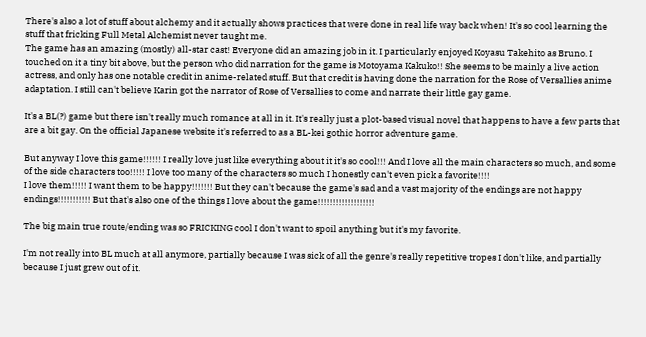There's also a lot of stuff about alchemy and it actually shows practices that were done in real life way back when! It's so cool learning the stuff that fricking Full Metal Alchemist never taught me.
The game has an amazing (mostly) all-star cast! Everyone did an amazing job in it. I particularly enjoyed Koyasu Takehito as Bruno. I touched on it a tiny bit above, but the person who did narration for the game is Motoyama Kakuko!! She seems to be mainly a live action actress, and only has one notable credit in anime-related stuff. But that credit is having done the narration for the Rose of Versallies anime adaptation. I still can't believe Karin got the narrator of Rose of Versallies to come and narrate their little gay game.

It's a BL(?) game but there isn't really much romance at all in it. It's really just a plot-based visual novel that happens to have a few parts that are a bit gay. On the official Japanese website it's referred to as a BL-kei gothic horror adventure game.

But anyway I love this game!!!!!! I really love just like everything about it it's so cool!!! And I love all the main characters so much, and some of the side characters too!!!!! I love too many of the characters so much I honestly can't even pick a favorite!!!!
I love them!!!!! I want them to be happy!!!!!!! But they can't because the game's sad and a vast majority of the endings are not happy endings!!!!!!!!!!! But that's also one of the things I love about the game!!!!!!!!!!!!!!!!!!!

The big main true route/ending was so FRICKING cool I don't want to spoil anything but it's my favorite.

I'm not really into BL much at all anymore, partially because I was sick of all the genre's really repetitive tropes I don't like, and partially because I just grew out of it.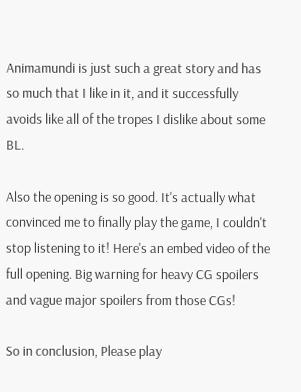Animamundi is just such a great story and has so much that I like in it, and it successfully avoids like all of the tropes I dislike about some BL.

Also the opening is so good. It's actually what convinced me to finally play the game, I couldn't stop listening to it! Here's an embed video of the full opening. Big warning for heavy CG spoilers and vague major spoilers from those CGs!

So in conclusion, Please play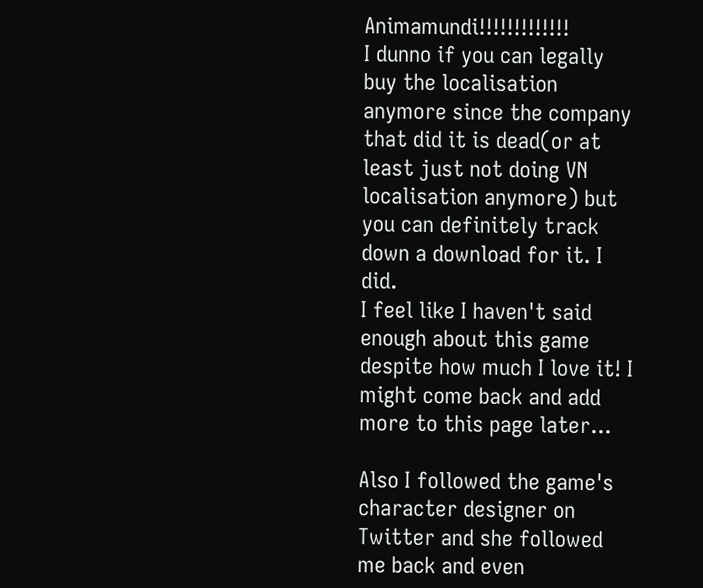Animamundi!!!!!!!!!!!!!
I dunno if you can legally buy the localisation anymore since the company that did it is dead(or at least just not doing VN localisation anymore) but you can definitely track down a download for it. I did.
I feel like I haven't said enough about this game despite how much I love it! I might come back and add more to this page later...

Also I followed the game's character designer on Twitter and she followed me back and even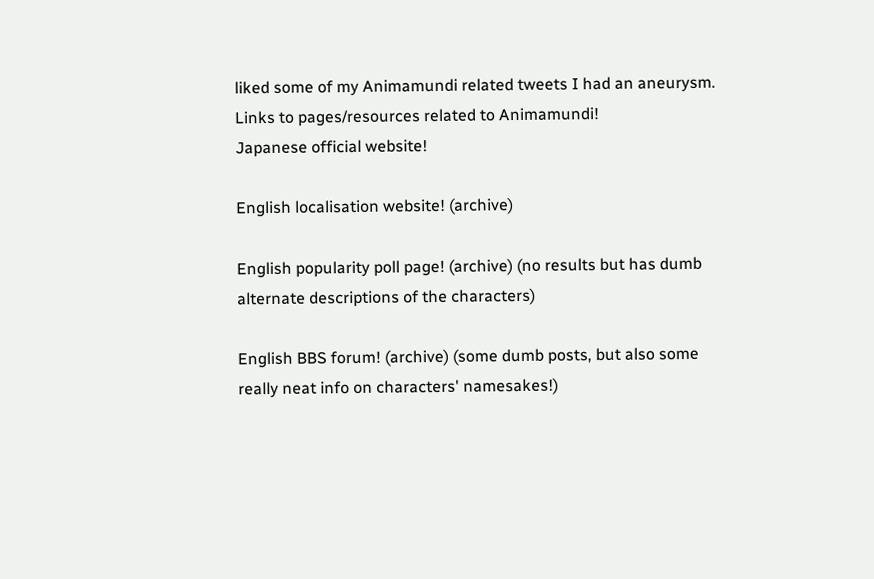liked some of my Animamundi related tweets I had an aneurysm.
Links to pages/resources related to Animamundi!
Japanese official website!

English localisation website! (archive)

English popularity poll page! (archive) (no results but has dumb alternate descriptions of the characters)

English BBS forum! (archive) (some dumb posts, but also some really neat info on characters' namesakes!)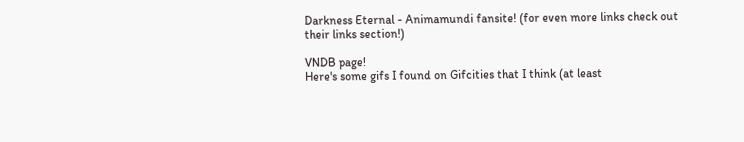Darkness Eternal - Animamundi fansite! (for even more links check out their links section!)

VNDB page!
Here's some gifs I found on Gifcities that I think (at least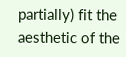partially) fit the aesthetic of the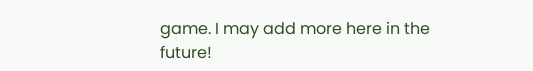game. I may add more here in the future!